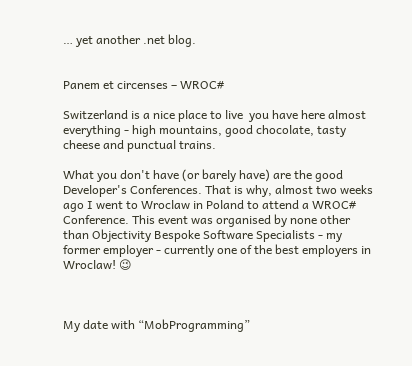… yet another .net blog.


Panem et circenses – WROC#

Switzerland is a nice place to live  you have here almost everything - high mountains, good chocolate, tasty cheese and punctual trains.

What you don't have (or barely have) are the good Developer's Conferences. That is why, almost two weeks ago I went to Wroclaw in Poland to attend a WROC# Conference. This event was organised by none other than Objectivity Bespoke Software Specialists - my former employer - currently one of the best employers in Wroclaw! 😉



My date with “MobProgramming”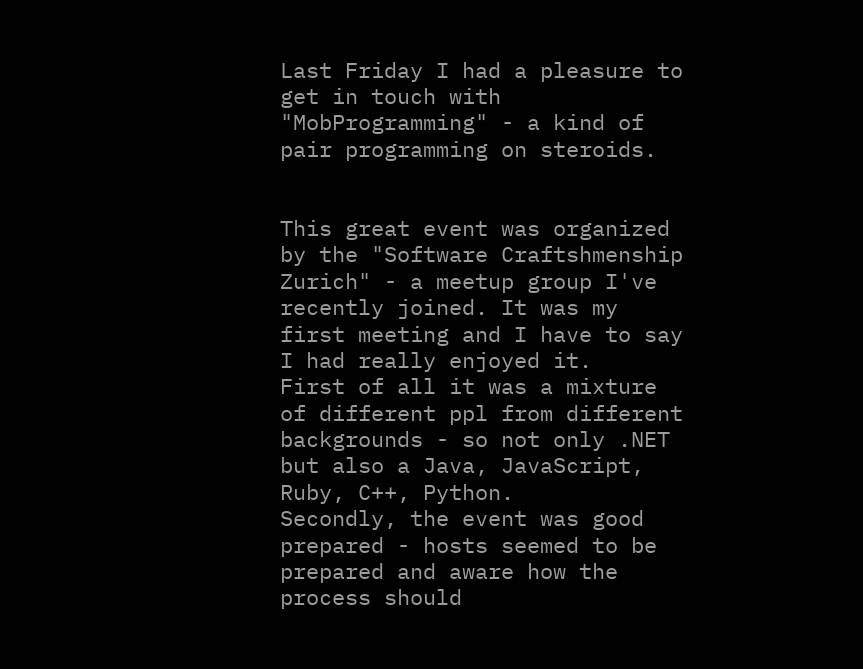Last Friday I had a pleasure to get in touch with "MobProgramming" - a kind of pair programming on steroids.


This great event was organized by the "Software Craftshmenship Zurich" - a meetup group I've recently joined. It was my first meeting and I have to say I had really enjoyed it.
First of all it was a mixture of different ppl from different backgrounds - so not only .NET but also a Java, JavaScript, Ruby, C++, Python.
Secondly, the event was good prepared - hosts seemed to be prepared and aware how the process should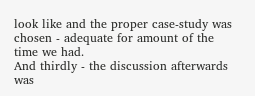look like and the proper case-study was chosen - adequate for amount of the time we had.
And thirdly - the discussion afterwards was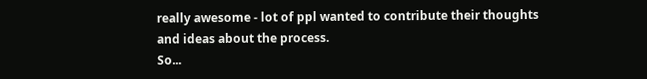really awesome - lot of ppl wanted to contribute their thoughts and ideas about the process.
So...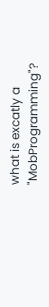what is excatly a "MobProgramming"?